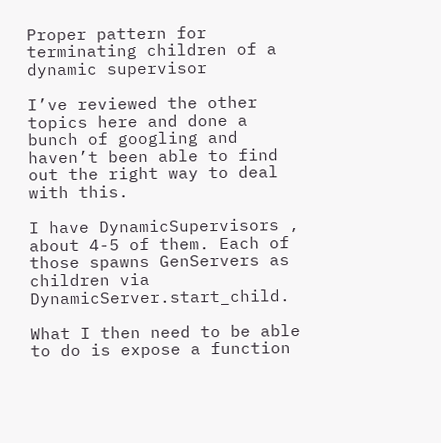Proper pattern for terminating children of a dynamic supervisor

I’ve reviewed the other topics here and done a bunch of googling and haven’t been able to find out the right way to deal with this.

I have DynamicSupervisors , about 4-5 of them. Each of those spawns GenServers as children via DynamicServer.start_child.

What I then need to be able to do is expose a function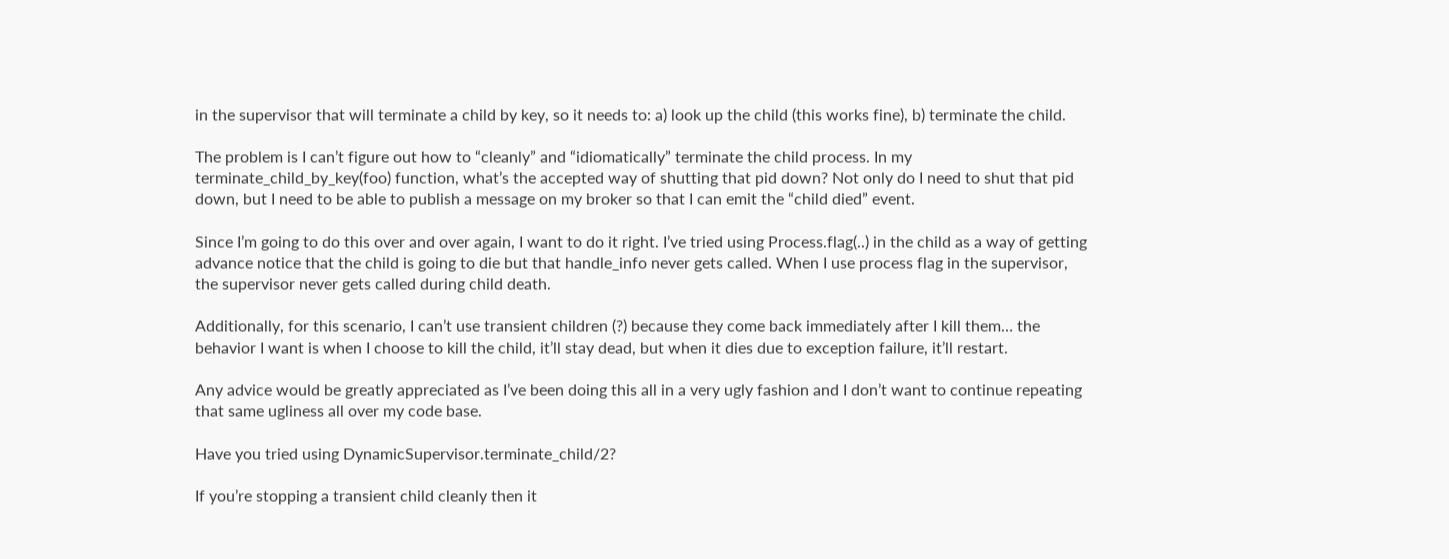in the supervisor that will terminate a child by key, so it needs to: a) look up the child (this works fine), b) terminate the child.

The problem is I can’t figure out how to “cleanly” and “idiomatically” terminate the child process. In my terminate_child_by_key(foo) function, what’s the accepted way of shutting that pid down? Not only do I need to shut that pid down, but I need to be able to publish a message on my broker so that I can emit the “child died” event.

Since I’m going to do this over and over again, I want to do it right. I’ve tried using Process.flag(..) in the child as a way of getting advance notice that the child is going to die but that handle_info never gets called. When I use process flag in the supervisor, the supervisor never gets called during child death.

Additionally, for this scenario, I can’t use transient children (?) because they come back immediately after I kill them… the behavior I want is when I choose to kill the child, it’ll stay dead, but when it dies due to exception failure, it’ll restart.

Any advice would be greatly appreciated as I’ve been doing this all in a very ugly fashion and I don’t want to continue repeating that same ugliness all over my code base.

Have you tried using DynamicSupervisor.terminate_child/2?

If you’re stopping a transient child cleanly then it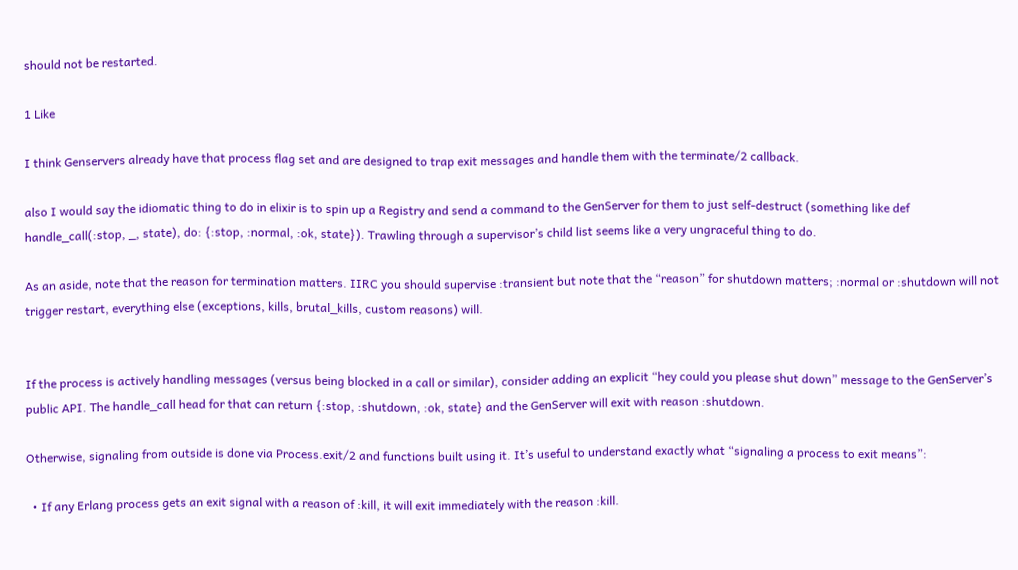should not be restarted.

1 Like

I think Genservers already have that process flag set and are designed to trap exit messages and handle them with the terminate/2 callback.

also I would say the idiomatic thing to do in elixir is to spin up a Registry and send a command to the GenServer for them to just self-destruct (something like def handle_call(:stop, _, state), do: {:stop, :normal, :ok, state}). Trawling through a supervisor’s child list seems like a very ungraceful thing to do.

As an aside, note that the reason for termination matters. IIRC you should supervise :transient but note that the “reason” for shutdown matters; :normal or :shutdown will not trigger restart, everything else (exceptions, kills, brutal_kills, custom reasons) will.


If the process is actively handling messages (versus being blocked in a call or similar), consider adding an explicit “hey could you please shut down” message to the GenServer’s public API. The handle_call head for that can return {:stop, :shutdown, :ok, state} and the GenServer will exit with reason :shutdown.

Otherwise, signaling from outside is done via Process.exit/2 and functions built using it. It’s useful to understand exactly what “signaling a process to exit means”:

  • If any Erlang process gets an exit signal with a reason of :kill, it will exit immediately with the reason :kill.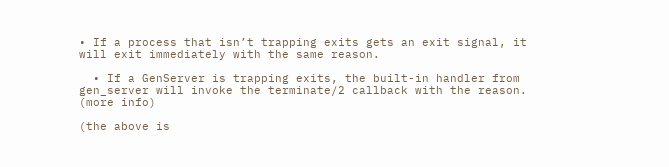• If a process that isn’t trapping exits gets an exit signal, it will exit immediately with the same reason.

  • If a GenServer is trapping exits, the built-in handler from gen_server will invoke the terminate/2 callback with the reason. (more info)

(the above is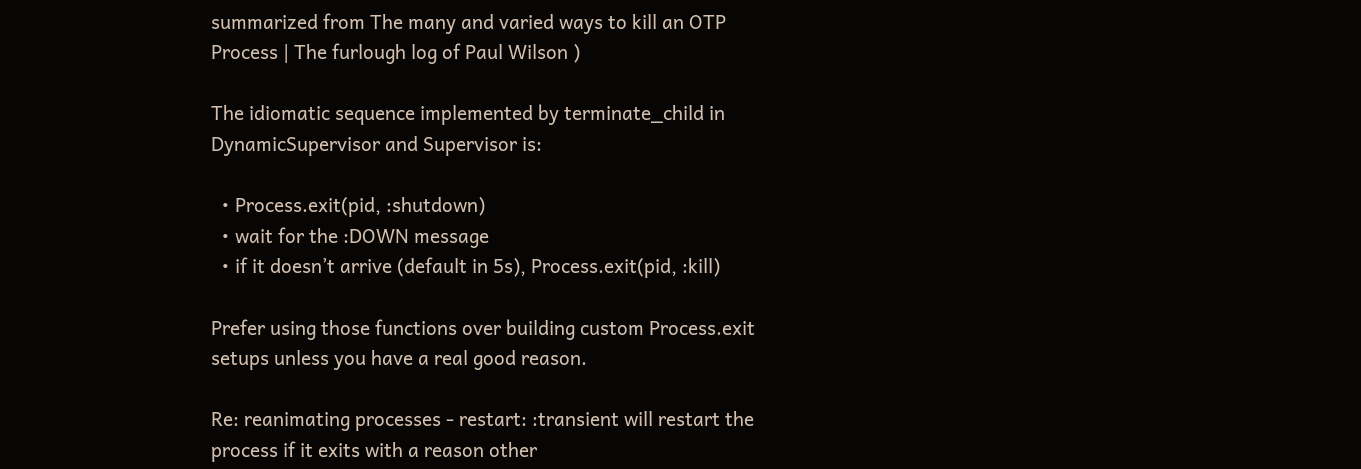summarized from The many and varied ways to kill an OTP Process | The furlough log of Paul Wilson )

The idiomatic sequence implemented by terminate_child in DynamicSupervisor and Supervisor is:

  • Process.exit(pid, :shutdown)
  • wait for the :DOWN message
  • if it doesn’t arrive (default in 5s), Process.exit(pid, :kill)

Prefer using those functions over building custom Process.exit setups unless you have a real good reason.

Re: reanimating processes - restart: :transient will restart the process if it exits with a reason other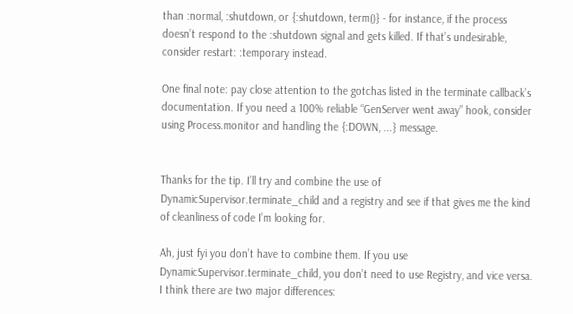than :normal, :shutdown, or {:shutdown, term()} - for instance, if the process doesn’t respond to the :shutdown signal and gets killed. If that’s undesirable, consider restart: :temporary instead.

One final note: pay close attention to the gotchas listed in the terminate callback’s documentation. If you need a 100% reliable “GenServer went away” hook, consider using Process.monitor and handling the {:DOWN, ...} message.


Thanks for the tip. I’ll try and combine the use of DynamicSupervisor.terminate_child and a registry and see if that gives me the kind of cleanliness of code I’m looking for.

Ah, just fyi you don’t have to combine them. If you use DynamicSupervisor.terminate_child, you don’t need to use Registry, and vice versa. I think there are two major differences: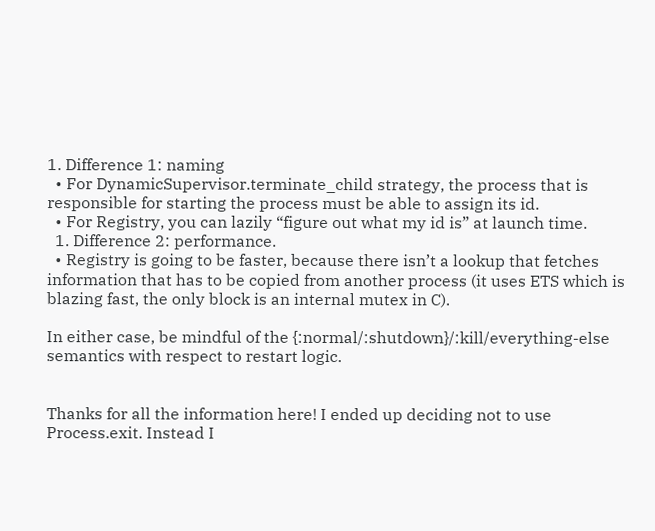1. Difference 1: naming
  • For DynamicSupervisor.terminate_child strategy, the process that is responsible for starting the process must be able to assign its id.
  • For Registry, you can lazily “figure out what my id is” at launch time.
  1. Difference 2: performance.
  • Registry is going to be faster, because there isn’t a lookup that fetches information that has to be copied from another process (it uses ETS which is blazing fast, the only block is an internal mutex in C).

In either case, be mindful of the {:normal/:shutdown}/:kill/everything-else semantics with respect to restart logic.


Thanks for all the information here! I ended up deciding not to use Process.exit. Instead I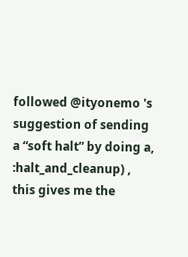followed @ityonemo 's suggestion of sending a “soft halt” by doing a, :halt_and_cleanup) , this gives me the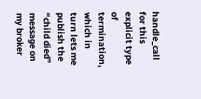handle_call for this explicit type of termination, which in turn lets me publish the “child died” message on my broker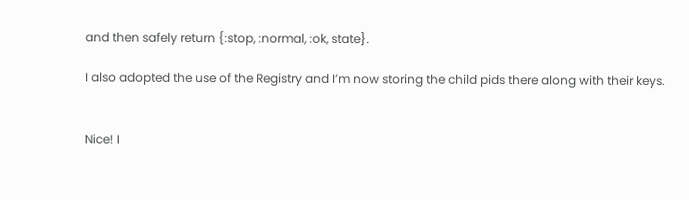and then safely return {:stop, :normal, :ok, state}.

I also adopted the use of the Registry and I’m now storing the child pids there along with their keys.


Nice! I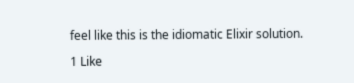feel like this is the idiomatic Elixir solution.

1 Like